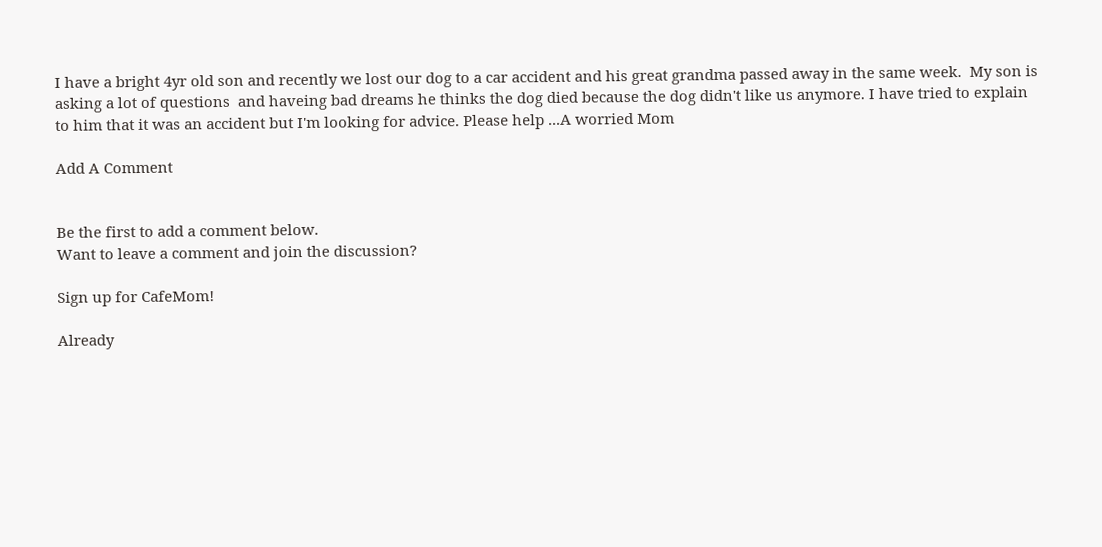I have a bright 4yr old son and recently we lost our dog to a car accident and his great grandma passed away in the same week.  My son is asking a lot of questions  and haveing bad dreams he thinks the dog died because the dog didn't like us anymore. I have tried to explain to him that it was an accident but I'm looking for advice. Please help ...A worried Mom

Add A Comment


Be the first to add a comment below.
Want to leave a comment and join the discussion?

Sign up for CafeMom!

Already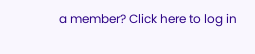a member? Click here to log in